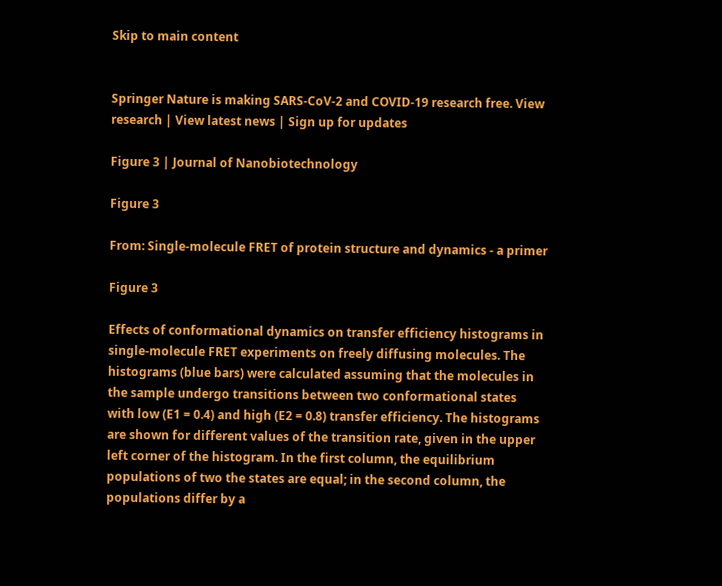Skip to main content


Springer Nature is making SARS-CoV-2 and COVID-19 research free. View research | View latest news | Sign up for updates

Figure 3 | Journal of Nanobiotechnology

Figure 3

From: Single-molecule FRET of protein structure and dynamics - a primer

Figure 3

Effects of conformational dynamics on transfer efficiency histograms in single-molecule FRET experiments on freely diffusing molecules. The histograms (blue bars) were calculated assuming that the molecules in the sample undergo transitions between two conformational states with low (E1 = 0.4) and high (E2 = 0.8) transfer efficiency. The histograms are shown for different values of the transition rate, given in the upper left corner of the histogram. In the first column, the equilibrium populations of two the states are equal; in the second column, the populations differ by a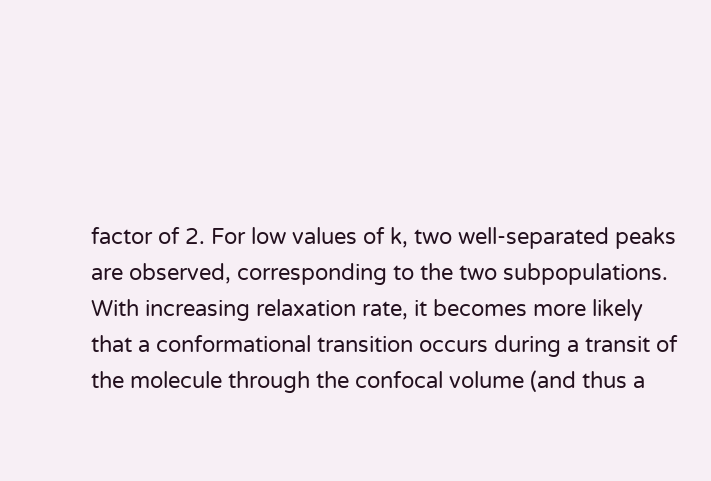factor of 2. For low values of k, two well-separated peaks are observed, corresponding to the two subpopulations. With increasing relaxation rate, it becomes more likely that a conformational transition occurs during a transit of the molecule through the confocal volume (and thus a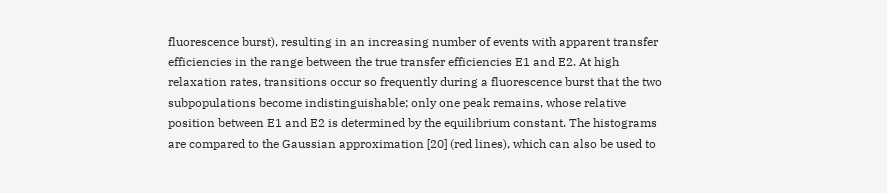fluorescence burst), resulting in an increasing number of events with apparent transfer efficiencies in the range between the true transfer efficiencies E1 and E2. At high relaxation rates, transitions occur so frequently during a fluorescence burst that the two subpopulations become indistinguishable; only one peak remains, whose relative position between E1 and E2 is determined by the equilibrium constant. The histograms are compared to the Gaussian approximation [20] (red lines), which can also be used to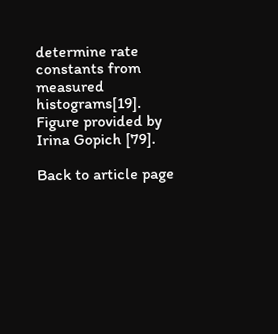determine rate constants from measured histograms[19]. Figure provided by Irina Gopich [79].

Back to article page